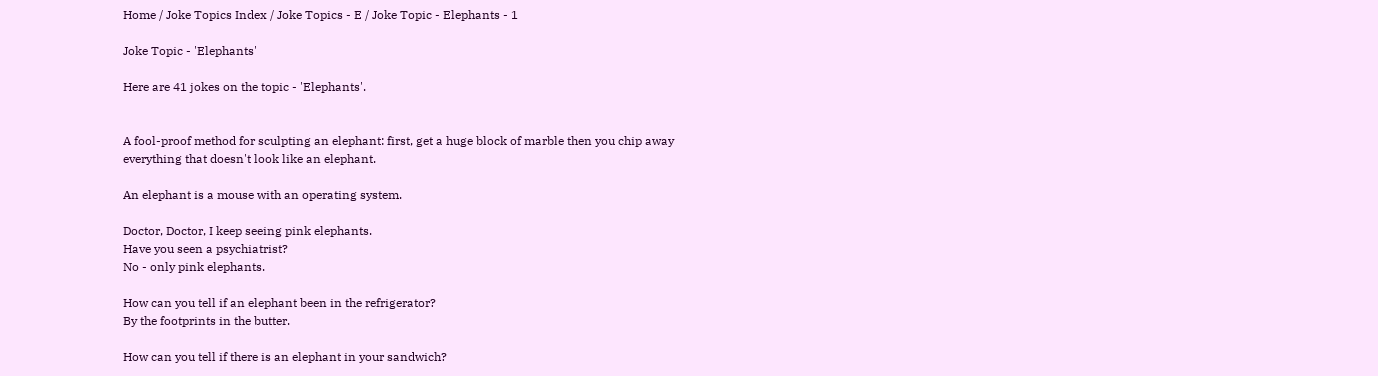Home / Joke Topics Index / Joke Topics - E / Joke Topic - Elephants - 1

Joke Topic - 'Elephants'

Here are 41 jokes on the topic - 'Elephants'.


A fool-proof method for sculpting an elephant: first, get a huge block of marble then you chip away everything that doesn't look like an elephant.

An elephant is a mouse with an operating system.

Doctor, Doctor, I keep seeing pink elephants.
Have you seen a psychiatrist?
No - only pink elephants.

How can you tell if an elephant been in the refrigerator?
By the footprints in the butter.

How can you tell if there is an elephant in your sandwich?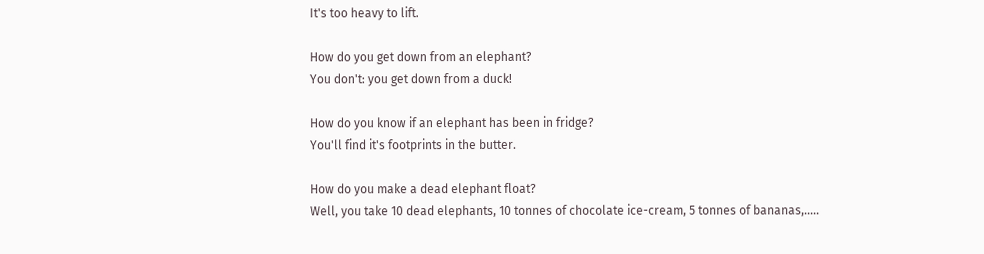It's too heavy to lift.

How do you get down from an elephant?
You don't: you get down from a duck!

How do you know if an elephant has been in fridge?
You'll find it's footprints in the butter.

How do you make a dead elephant float?
Well, you take 10 dead elephants, 10 tonnes of chocolate ice-cream, 5 tonnes of bananas,.....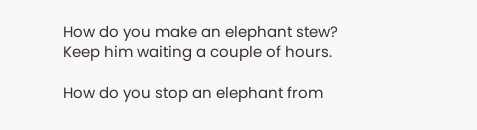How do you make an elephant stew?
Keep him waiting a couple of hours.

How do you stop an elephant from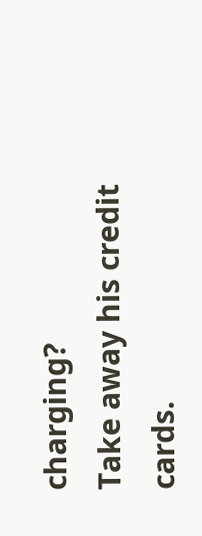charging?
Take away his credit cards.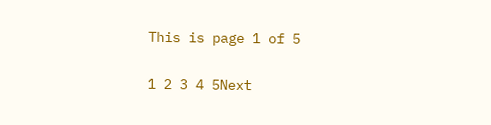This is page 1 of 5

1 2 3 4 5Next